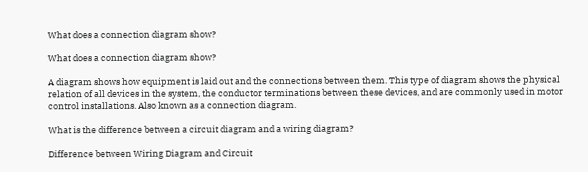What does a connection diagram show?

What does a connection diagram show?

A diagram shows how equipment is laid out and the connections between them. This type of diagram shows the physical relation of all devices in the system, the conductor terminations between these devices, and are commonly used in motor control installations. Also known as a connection diagram.

What is the difference between a circuit diagram and a wiring diagram?

Difference between Wiring Diagram and Circuit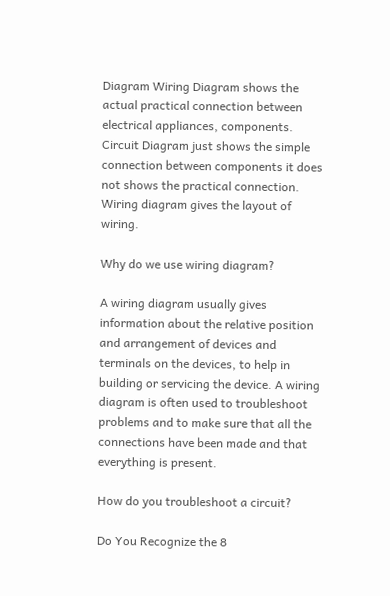Diagram Wiring Diagram shows the actual practical connection between electrical appliances, components. Circuit Diagram just shows the simple connection between components it does not shows the practical connection. Wiring diagram gives the layout of wiring.

Why do we use wiring diagram?

A wiring diagram usually gives information about the relative position and arrangement of devices and terminals on the devices, to help in building or servicing the device. A wiring diagram is often used to troubleshoot problems and to make sure that all the connections have been made and that everything is present.

How do you troubleshoot a circuit?

Do You Recognize the 8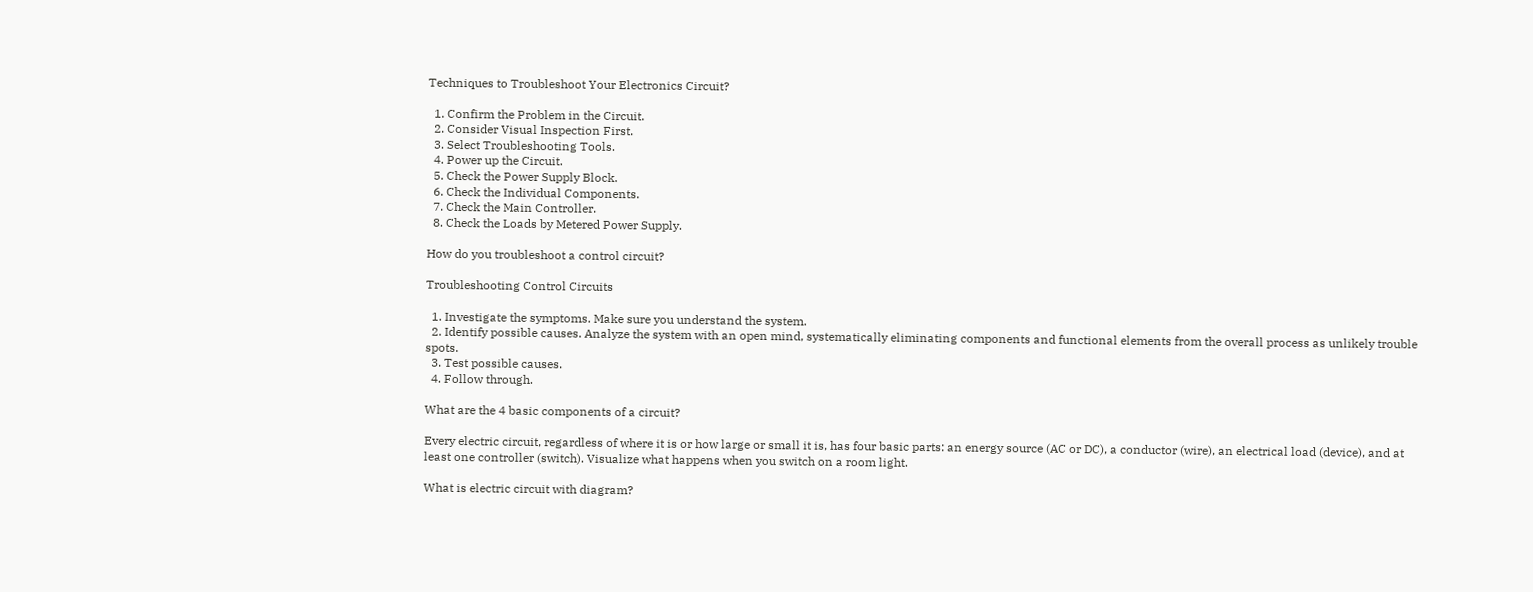Techniques to Troubleshoot Your Electronics Circuit?

  1. Confirm the Problem in the Circuit.
  2. Consider Visual Inspection First.
  3. Select Troubleshooting Tools.
  4. Power up the Circuit.
  5. Check the Power Supply Block.
  6. Check the Individual Components.
  7. Check the Main Controller.
  8. Check the Loads by Metered Power Supply.

How do you troubleshoot a control circuit?

Troubleshooting Control Circuits

  1. Investigate the symptoms. Make sure you understand the system.
  2. Identify possible causes. Analyze the system with an open mind, systematically eliminating components and functional elements from the overall process as unlikely trouble spots.
  3. Test possible causes.
  4. Follow through.

What are the 4 basic components of a circuit?

Every electric circuit, regardless of where it is or how large or small it is, has four basic parts: an energy source (AC or DC), a conductor (wire), an electrical load (device), and at least one controller (switch). Visualize what happens when you switch on a room light.

What is electric circuit with diagram?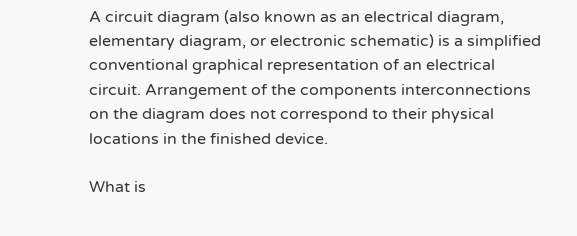A circuit diagram (also known as an electrical diagram, elementary diagram, or electronic schematic) is a simplified conventional graphical representation of an electrical circuit. Arrangement of the components interconnections on the diagram does not correspond to their physical locations in the finished device.

What is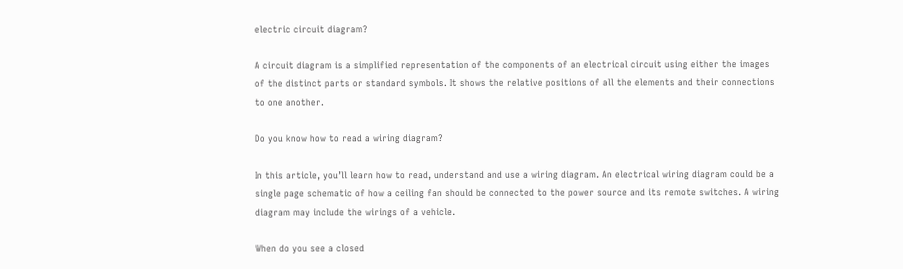electric circuit diagram?

A circuit diagram is a simplified representation of the components of an electrical circuit using either the images of the distinct parts or standard symbols. It shows the relative positions of all the elements and their connections to one another.

Do you know how to read a wiring diagram?

In this article, you’ll learn how to read, understand and use a wiring diagram. An electrical wiring diagram could be a single page schematic of how a ceiling fan should be connected to the power source and its remote switches. A wiring diagram may include the wirings of a vehicle.

When do you see a closed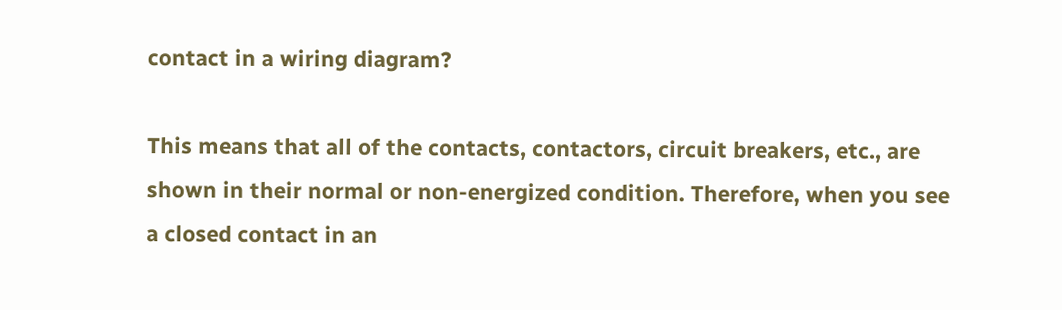contact in a wiring diagram?

This means that all of the contacts, contactors, circuit breakers, etc., are shown in their normal or non-energized condition. Therefore, when you see a closed contact in an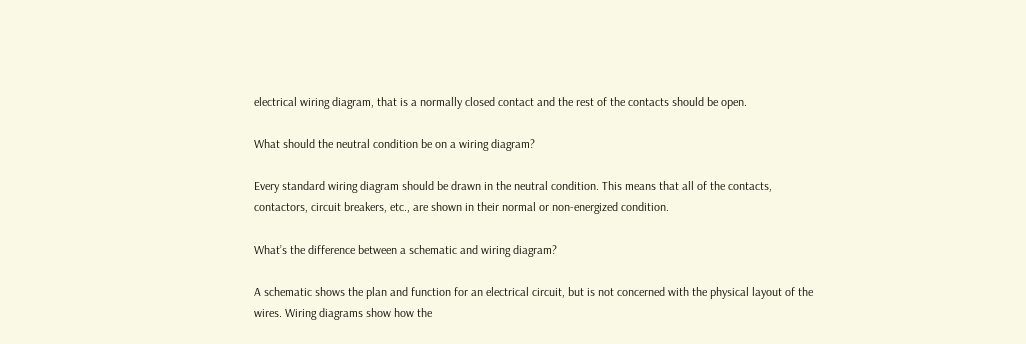electrical wiring diagram, that is a normally closed contact and the rest of the contacts should be open.

What should the neutral condition be on a wiring diagram?

Every standard wiring diagram should be drawn in the neutral condition. This means that all of the contacts, contactors, circuit breakers, etc., are shown in their normal or non-energized condition.

What’s the difference between a schematic and wiring diagram?

A schematic shows the plan and function for an electrical circuit, but is not concerned with the physical layout of the wires. Wiring diagrams show how the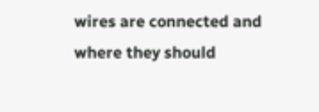wires are connected and where they should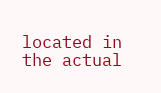located in the actual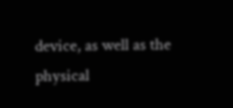device, as well as the physical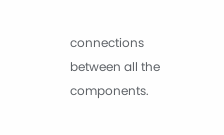connections between all the components.